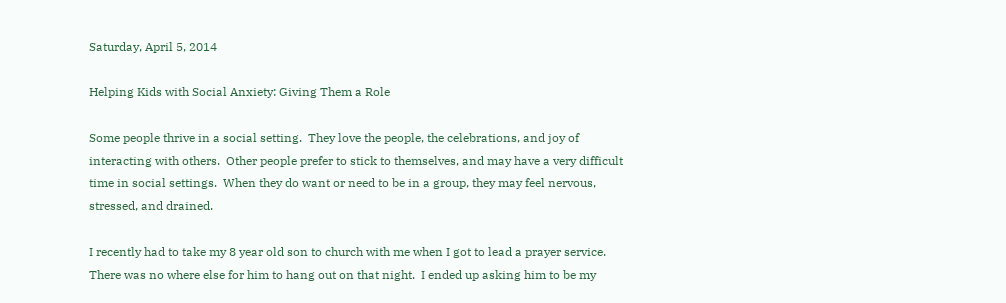Saturday, April 5, 2014

Helping Kids with Social Anxiety: Giving Them a Role

Some people thrive in a social setting.  They love the people, the celebrations, and joy of interacting with others.  Other people prefer to stick to themselves, and may have a very difficult time in social settings.  When they do want or need to be in a group, they may feel nervous, stressed, and drained.

I recently had to take my 8 year old son to church with me when I got to lead a prayer service.  There was no where else for him to hang out on that night.  I ended up asking him to be my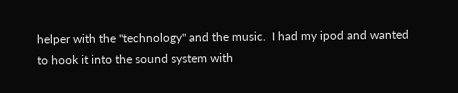helper with the "technology" and the music.  I had my ipod and wanted to hook it into the sound system with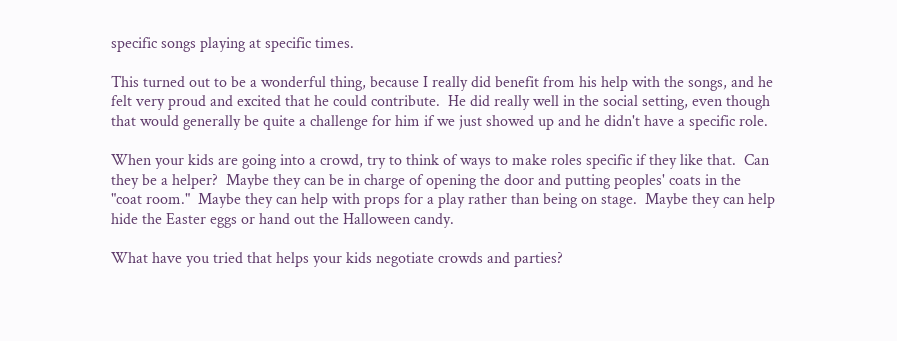specific songs playing at specific times.

This turned out to be a wonderful thing, because I really did benefit from his help with the songs, and he felt very proud and excited that he could contribute.  He did really well in the social setting, even though that would generally be quite a challenge for him if we just showed up and he didn't have a specific role.

When your kids are going into a crowd, try to think of ways to make roles specific if they like that.  Can they be a helper?  Maybe they can be in charge of opening the door and putting peoples' coats in the "coat room."  Maybe they can help with props for a play rather than being on stage.  Maybe they can help hide the Easter eggs or hand out the Halloween candy.

What have you tried that helps your kids negotiate crowds and parties?